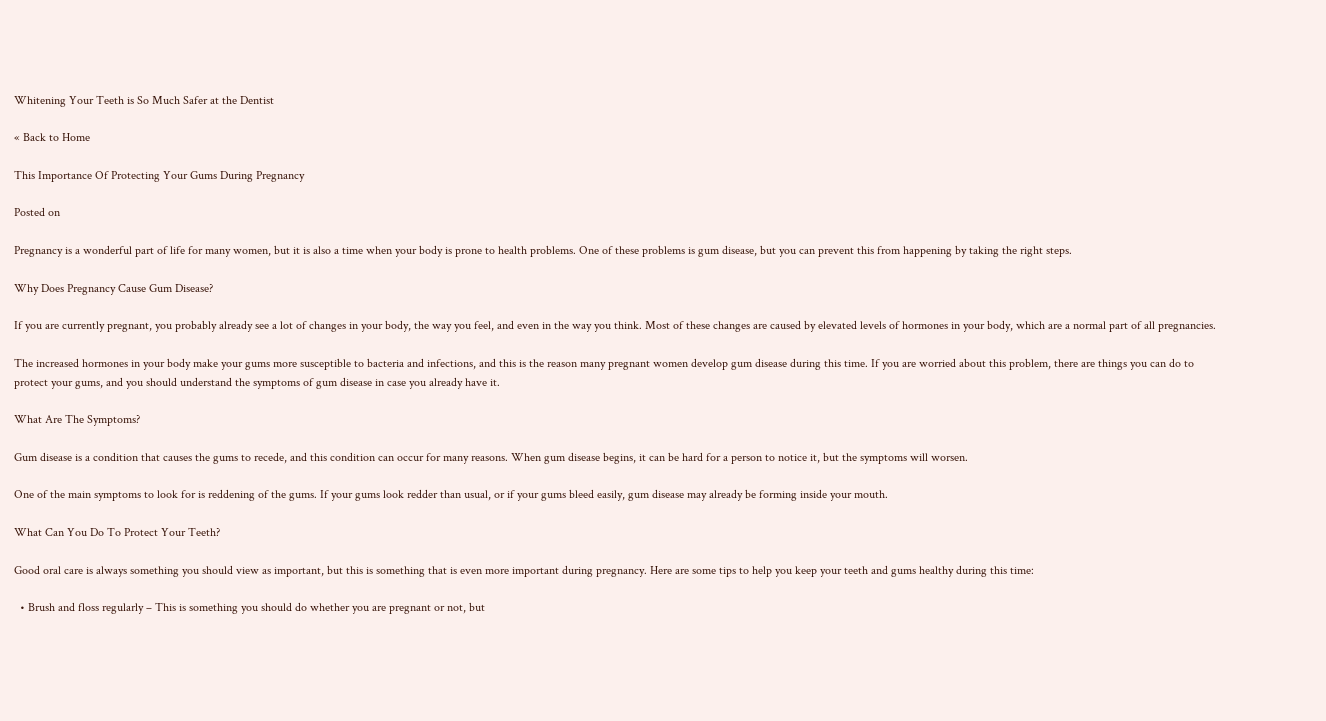Whitening Your Teeth is So Much Safer at the Dentist

« Back to Home

This Importance Of Protecting Your Gums During Pregnancy

Posted on

Pregnancy is a wonderful part of life for many women, but it is also a time when your body is prone to health problems. One of these problems is gum disease, but you can prevent this from happening by taking the right steps.

Why Does Pregnancy Cause Gum Disease?

If you are currently pregnant, you probably already see a lot of changes in your body, the way you feel, and even in the way you think. Most of these changes are caused by elevated levels of hormones in your body, which are a normal part of all pregnancies.

The increased hormones in your body make your gums more susceptible to bacteria and infections, and this is the reason many pregnant women develop gum disease during this time. If you are worried about this problem, there are things you can do to protect your gums, and you should understand the symptoms of gum disease in case you already have it.

What Are The Symptoms?

Gum disease is a condition that causes the gums to recede, and this condition can occur for many reasons. When gum disease begins, it can be hard for a person to notice it, but the symptoms will worsen.

One of the main symptoms to look for is reddening of the gums. If your gums look redder than usual, or if your gums bleed easily, gum disease may already be forming inside your mouth.

What Can You Do To Protect Your Teeth?

Good oral care is always something you should view as important, but this is something that is even more important during pregnancy. Here are some tips to help you keep your teeth and gums healthy during this time:

  • Brush and floss regularly – This is something you should do whether you are pregnant or not, but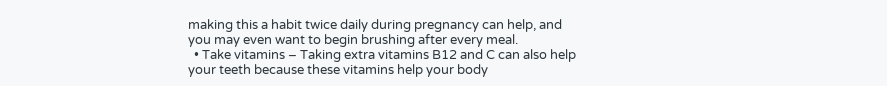making this a habit twice daily during pregnancy can help, and you may even want to begin brushing after every meal.
  • Take vitamins – Taking extra vitamins B12 and C can also help your teeth because these vitamins help your body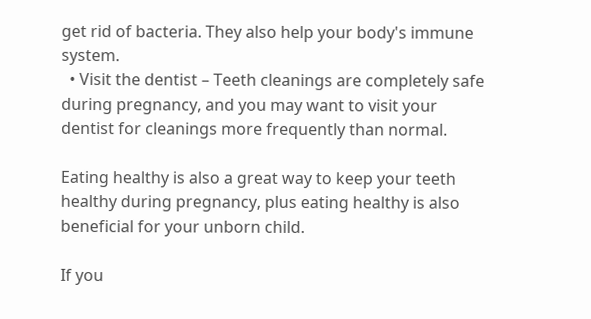get rid of bacteria. They also help your body's immune system.
  • Visit the dentist – Teeth cleanings are completely safe during pregnancy, and you may want to visit your dentist for cleanings more frequently than normal.

Eating healthy is also a great way to keep your teeth healthy during pregnancy, plus eating healthy is also beneficial for your unborn child.

If you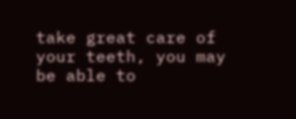take great care of your teeth, you may be able to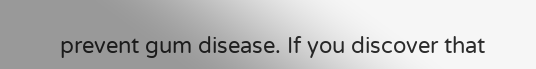prevent gum disease. If you discover that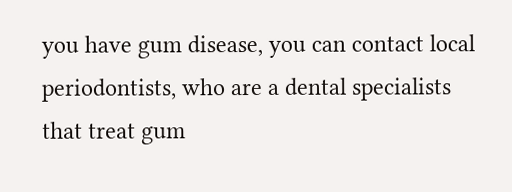you have gum disease, you can contact local periodontists, who are a dental specialists that treat gum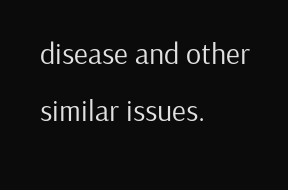disease and other similar issues.